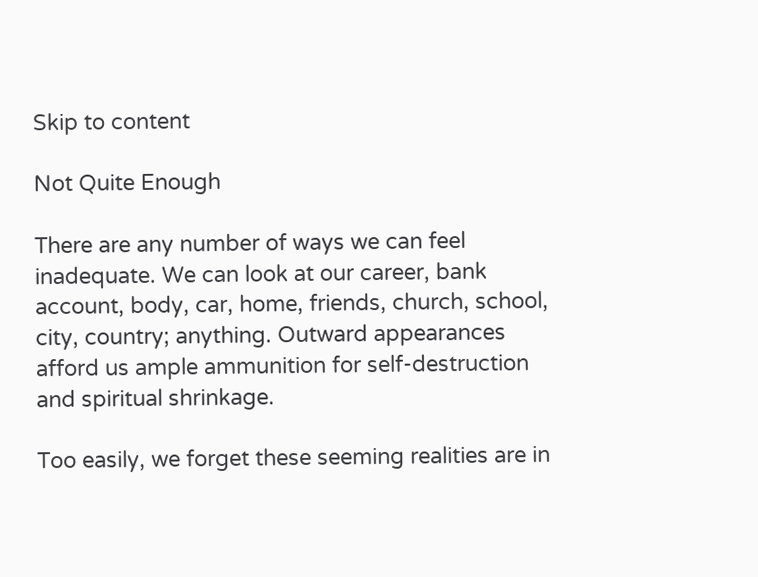Skip to content

Not Quite Enough

There are any number of ways we can feel inadequate. We can look at our career, bank account, body, car, home, friends, church, school, city, country; anything. Outward appearances afford us ample ammunition for self-destruction and spiritual shrinkage.

Too easily, we forget these seeming realities are in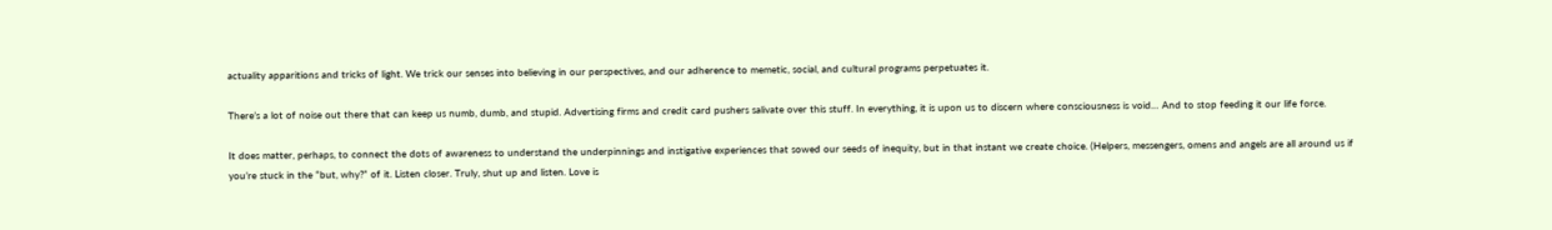actuality apparitions and tricks of light. We trick our senses into believing in our perspectives, and our adherence to memetic, social, and cultural programs perpetuates it.

There’s a lot of noise out there that can keep us numb, dumb, and stupid. Advertising firms and credit card pushers salivate over this stuff. In everything, it is upon us to discern where consciousness is void… And to stop feeding it our life force.

It does matter, perhaps, to connect the dots of awareness to understand the underpinnings and instigative experiences that sowed our seeds of inequity, but in that instant we create choice. (Helpers, messengers, omens and angels are all around us if you’re stuck in the “but, why?” of it. Listen closer. Truly, shut up and listen. Love is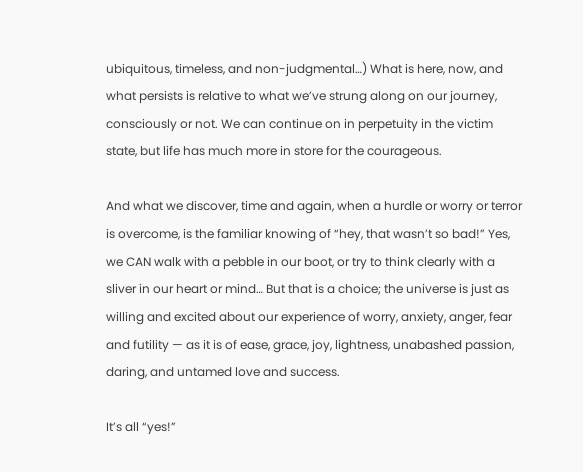ubiquitous, timeless, and non-judgmental…) What is here, now, and what persists is relative to what we’ve strung along on our journey, consciously or not. We can continue on in perpetuity in the victim state, but life has much more in store for the courageous.

And what we discover, time and again, when a hurdle or worry or terror is overcome, is the familiar knowing of “hey, that wasn’t so bad!” Yes, we CAN walk with a pebble in our boot, or try to think clearly with a sliver in our heart or mind… But that is a choice; the universe is just as willing and excited about our experience of worry, anxiety, anger, fear and futility — as it is of ease, grace, joy, lightness, unabashed passion, daring, and untamed love and success.

It’s all “yes!”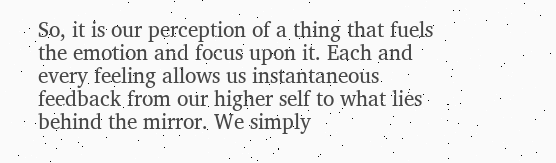So, it is our perception of a thing that fuels the emotion and focus upon it. Each and every feeling allows us instantaneous feedback from our higher self to what lies behind the mirror. We simply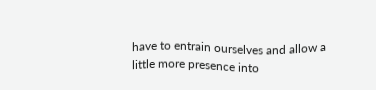have to entrain ourselves and allow a little more presence into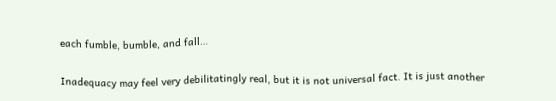each fumble, bumble, and fall…

Inadequacy may feel very debilitatingly real, but it is not universal fact. It is just another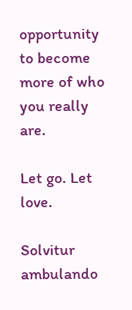opportunity to become more of who you really are.

Let go. Let love.

Solvitur ambulando